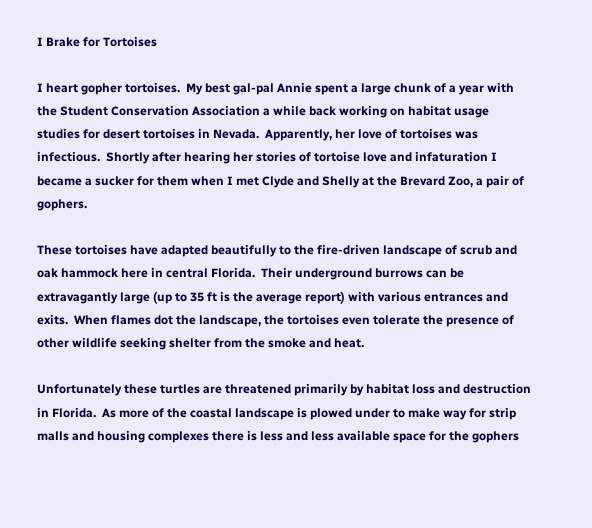I Brake for Tortoises

I heart gopher tortoises.  My best gal-pal Annie spent a large chunk of a year with the Student Conservation Association a while back working on habitat usage studies for desert tortoises in Nevada.  Apparently, her love of tortoises was infectious.  Shortly after hearing her stories of tortoise love and infaturation I became a sucker for them when I met Clyde and Shelly at the Brevard Zoo, a pair of gophers.

These tortoises have adapted beautifully to the fire-driven landscape of scrub and oak hammock here in central Florida.  Their underground burrows can be extravagantly large (up to 35 ft is the average report) with various entrances and exits.  When flames dot the landscape, the tortoises even tolerate the presence of other wildlife seeking shelter from the smoke and heat.

Unfortunately these turtles are threatened primarily by habitat loss and destruction in Florida.  As more of the coastal landscape is plowed under to make way for strip malls and housing complexes there is less and less available space for the gophers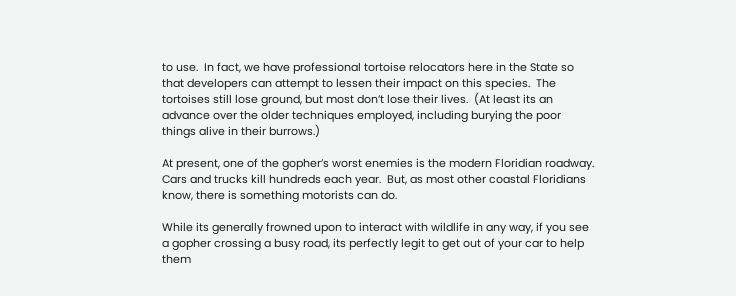to use.  In fact, we have professional tortoise relocators here in the State so that developers can attempt to lessen their impact on this species.  The tortoises still lose ground, but most don’t lose their lives.  (At least its an advance over the older techniques employed, including burying the poor things alive in their burrows.)

At present, one of the gopher’s worst enemies is the modern Floridian roadway.  Cars and trucks kill hundreds each year.  But, as most other coastal Floridians know, there is something motorists can do.

While its generally frowned upon to interact with wildlife in any way, if you see a gopher crossing a busy road, its perfectly legit to get out of your car to help them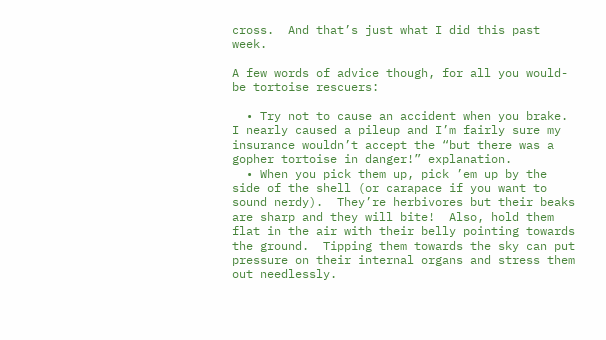cross.  And that’s just what I did this past week.

A few words of advice though, for all you would-be tortoise rescuers:

  • Try not to cause an accident when you brake.  I nearly caused a pileup and I’m fairly sure my insurance wouldn’t accept the “but there was a gopher tortoise in danger!” explanation.
  • When you pick them up, pick ’em up by the side of the shell (or carapace if you want to sound nerdy).  They’re herbivores but their beaks are sharp and they will bite!  Also, hold them flat in the air with their belly pointing towards the ground.  Tipping them towards the sky can put pressure on their internal organs and stress them out needlessly.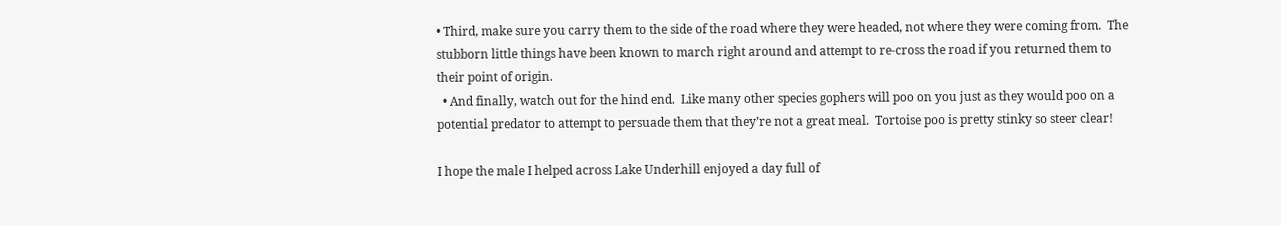• Third, make sure you carry them to the side of the road where they were headed, not where they were coming from.  The stubborn little things have been known to march right around and attempt to re-cross the road if you returned them to their point of origin.
  • And finally, watch out for the hind end.  Like many other species gophers will poo on you just as they would poo on a potential predator to attempt to persuade them that they’re not a great meal.  Tortoise poo is pretty stinky so steer clear!

I hope the male I helped across Lake Underhill enjoyed a day full of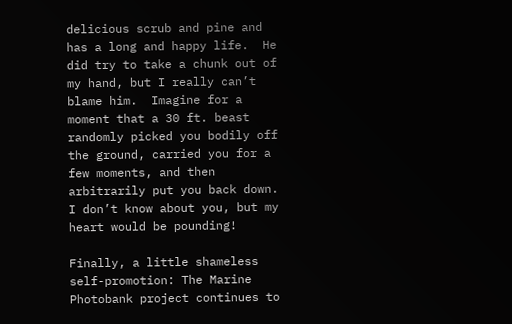delicious scrub and pine and has a long and happy life.  He did try to take a chunk out of my hand, but I really can’t blame him.  Imagine for a moment that a 30 ft. beast randomly picked you bodily off the ground, carried you for a few moments, and then arbitrarily put you back down.  I don’t know about you, but my heart would be pounding!

Finally, a little shameless self-promotion: The Marine Photobank project continues to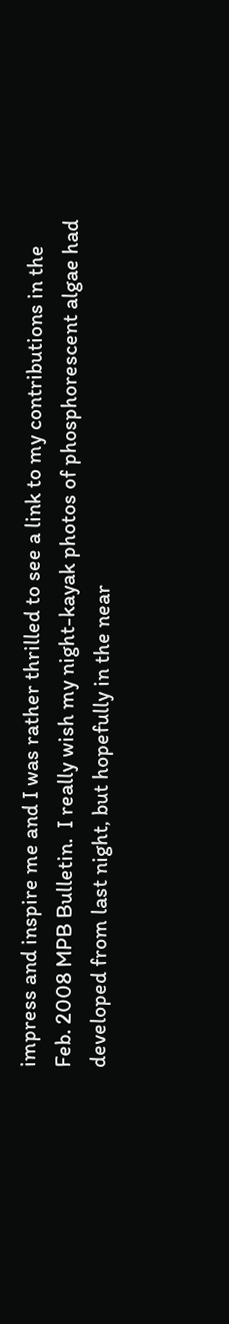impress and inspire me and I was rather thrilled to see a link to my contributions in the Feb. 2008 MPB Bulletin.  I really wish my night-kayak photos of phosphorescent algae had developed from last night, but hopefully in the near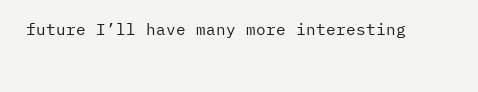future I’ll have many more interesting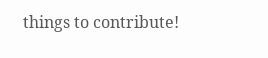things to contribute!